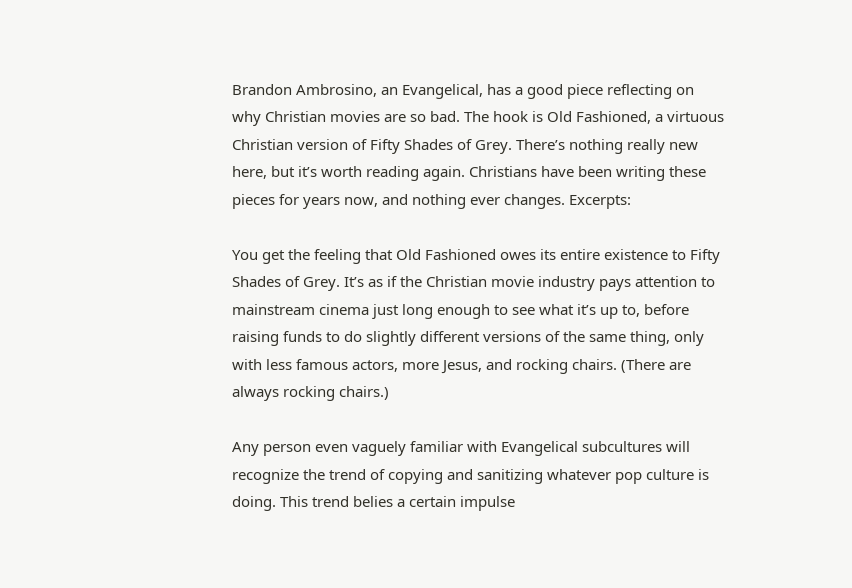Brandon Ambrosino, an Evangelical, has a good piece reflecting on why Christian movies are so bad. The hook is Old Fashioned, a virtuous Christian version of Fifty Shades of Grey. There’s nothing really new here, but it’s worth reading again. Christians have been writing these pieces for years now, and nothing ever changes. Excerpts:

You get the feeling that Old Fashioned owes its entire existence to Fifty Shades of Grey. It’s as if the Christian movie industry pays attention to mainstream cinema just long enough to see what it’s up to, before raising funds to do slightly different versions of the same thing, only with less famous actors, more Jesus, and rocking chairs. (There are always rocking chairs.)

Any person even vaguely familiar with Evangelical subcultures will recognize the trend of copying and sanitizing whatever pop culture is doing. This trend belies a certain impulse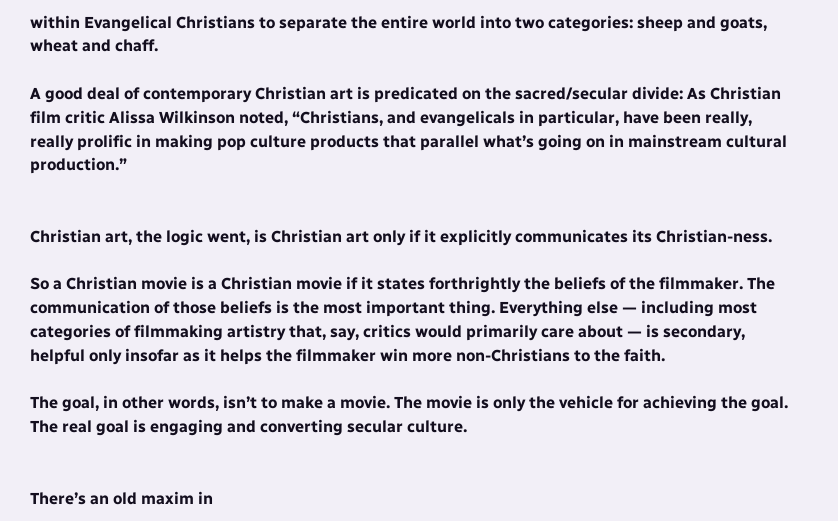within Evangelical Christians to separate the entire world into two categories: sheep and goats, wheat and chaff.

A good deal of contemporary Christian art is predicated on the sacred/secular divide: As Christian film critic Alissa Wilkinson noted, “Christians, and evangelicals in particular, have been really, really prolific in making pop culture products that parallel what’s going on in mainstream cultural production.”


Christian art, the logic went, is Christian art only if it explicitly communicates its Christian-ness.

So a Christian movie is a Christian movie if it states forthrightly the beliefs of the filmmaker. The communication of those beliefs is the most important thing. Everything else — including most categories of filmmaking artistry that, say, critics would primarily care about — is secondary, helpful only insofar as it helps the filmmaker win more non-Christians to the faith.

The goal, in other words, isn’t to make a movie. The movie is only the vehicle for achieving the goal. The real goal is engaging and converting secular culture.


There’s an old maxim in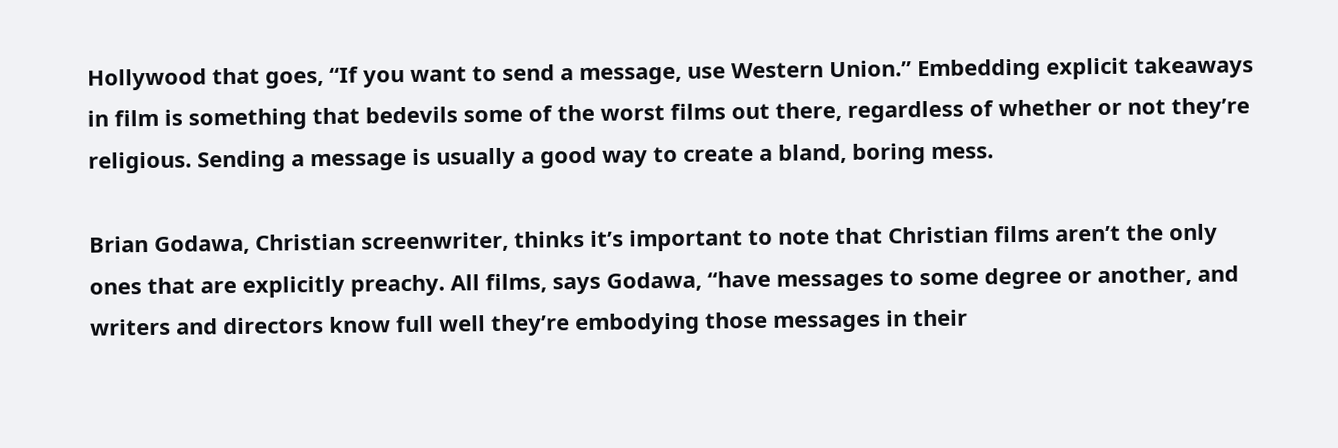Hollywood that goes, “If you want to send a message, use Western Union.” Embedding explicit takeaways in film is something that bedevils some of the worst films out there, regardless of whether or not they’re religious. Sending a message is usually a good way to create a bland, boring mess.

Brian Godawa, Christian screenwriter, thinks it’s important to note that Christian films aren’t the only ones that are explicitly preachy. All films, says Godawa, “have messages to some degree or another, and writers and directors know full well they’re embodying those messages in their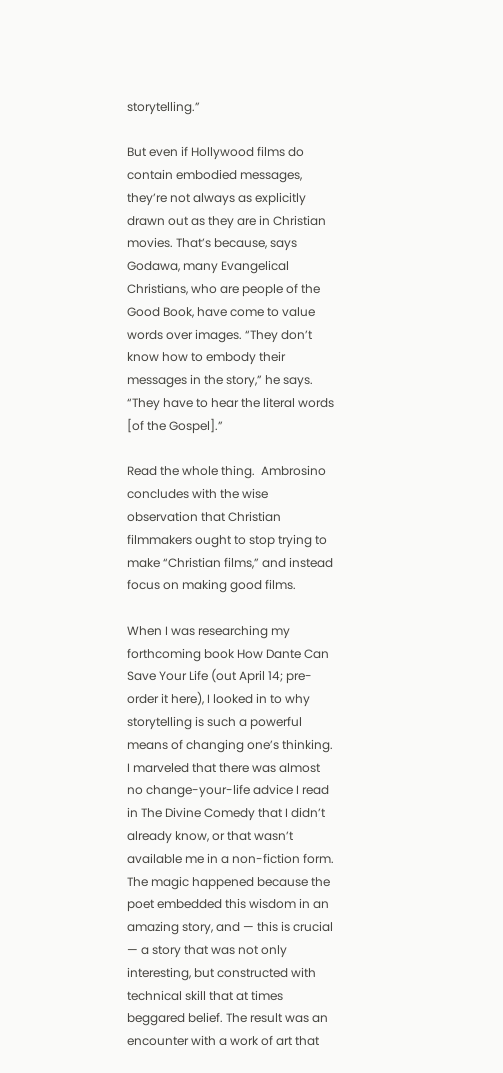storytelling.”

But even if Hollywood films do contain embodied messages, they’re not always as explicitly drawn out as they are in Christian movies. That’s because, says Godawa, many Evangelical Christians, who are people of the Good Book, have come to value words over images. “They don’t know how to embody their messages in the story,” he says. “They have to hear the literal words [of the Gospel].”

Read the whole thing.  Ambrosino concludes with the wise observation that Christian filmmakers ought to stop trying to make “Christian films,” and instead focus on making good films.

When I was researching my forthcoming book How Dante Can Save Your Life (out April 14; pre-order it here), I looked in to why storytelling is such a powerful means of changing one’s thinking. I marveled that there was almost no change-your-life advice I read in The Divine Comedy that I didn’t already know, or that wasn’t available me in a non-fiction form. The magic happened because the poet embedded this wisdom in an amazing story, and — this is crucial — a story that was not only interesting, but constructed with technical skill that at times beggared belief. The result was an encounter with a work of art that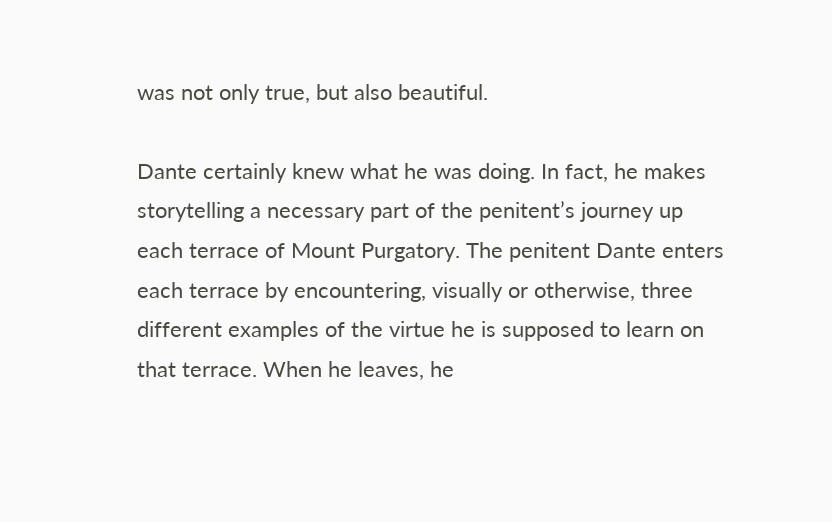was not only true, but also beautiful.

Dante certainly knew what he was doing. In fact, he makes storytelling a necessary part of the penitent’s journey up each terrace of Mount Purgatory. The penitent Dante enters each terrace by encountering, visually or otherwise, three different examples of the virtue he is supposed to learn on that terrace. When he leaves, he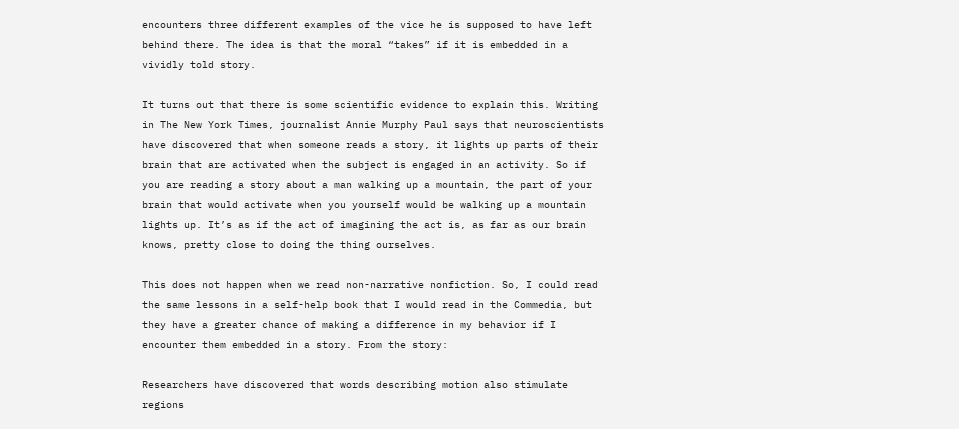encounters three different examples of the vice he is supposed to have left behind there. The idea is that the moral “takes” if it is embedded in a vividly told story.

It turns out that there is some scientific evidence to explain this. Writing in The New York Times, journalist Annie Murphy Paul says that neuroscientists have discovered that when someone reads a story, it lights up parts of their brain that are activated when the subject is engaged in an activity. So if you are reading a story about a man walking up a mountain, the part of your brain that would activate when you yourself would be walking up a mountain lights up. It’s as if the act of imagining the act is, as far as our brain knows, pretty close to doing the thing ourselves.

This does not happen when we read non-narrative nonfiction. So, I could read the same lessons in a self-help book that I would read in the Commedia, but they have a greater chance of making a difference in my behavior if I encounter them embedded in a story. From the story:

Researchers have discovered that words describing motion also stimulate regions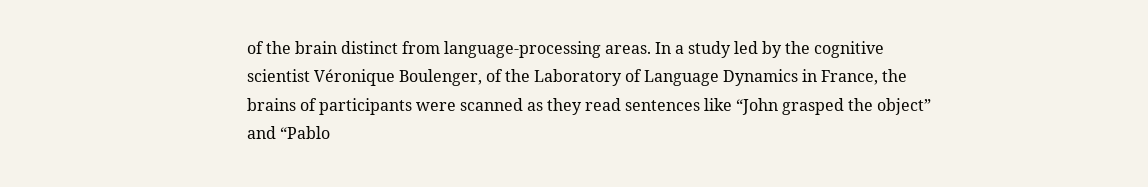of the brain distinct from language-processing areas. In a study led by the cognitive scientist Véronique Boulenger, of the Laboratory of Language Dynamics in France, the brains of participants were scanned as they read sentences like “John grasped the object” and “Pablo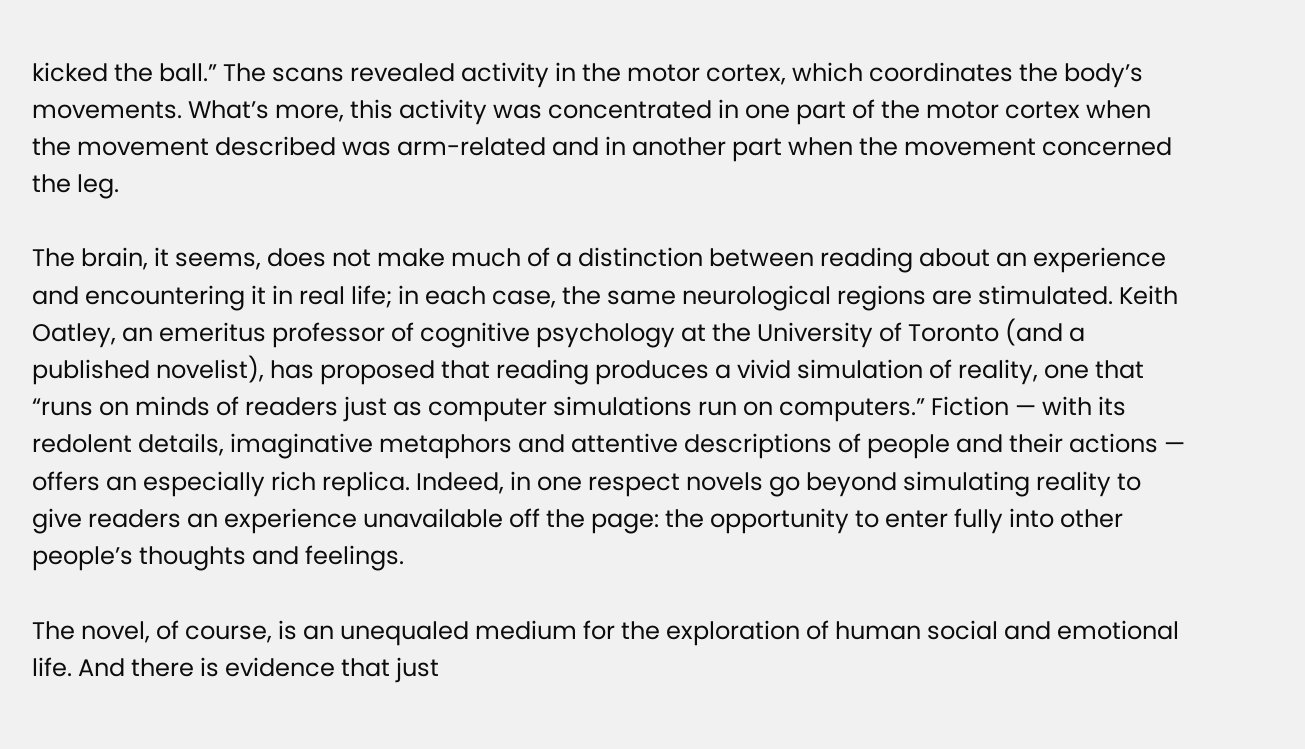kicked the ball.” The scans revealed activity in the motor cortex, which coordinates the body’s movements. What’s more, this activity was concentrated in one part of the motor cortex when the movement described was arm-related and in another part when the movement concerned the leg.

The brain, it seems, does not make much of a distinction between reading about an experience and encountering it in real life; in each case, the same neurological regions are stimulated. Keith Oatley, an emeritus professor of cognitive psychology at the University of Toronto (and a published novelist), has proposed that reading produces a vivid simulation of reality, one that “runs on minds of readers just as computer simulations run on computers.” Fiction — with its redolent details, imaginative metaphors and attentive descriptions of people and their actions — offers an especially rich replica. Indeed, in one respect novels go beyond simulating reality to give readers an experience unavailable off the page: the opportunity to enter fully into other people’s thoughts and feelings.

The novel, of course, is an unequaled medium for the exploration of human social and emotional life. And there is evidence that just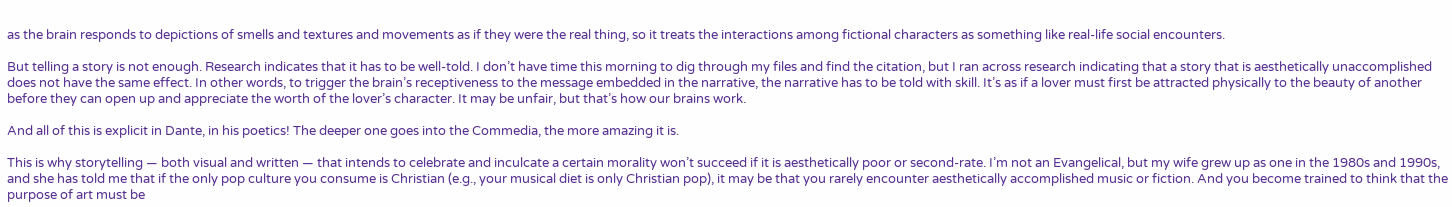as the brain responds to depictions of smells and textures and movements as if they were the real thing, so it treats the interactions among fictional characters as something like real-life social encounters.

But telling a story is not enough. Research indicates that it has to be well-told. I don’t have time this morning to dig through my files and find the citation, but I ran across research indicating that a story that is aesthetically unaccomplished does not have the same effect. In other words, to trigger the brain’s receptiveness to the message embedded in the narrative, the narrative has to be told with skill. It’s as if a lover must first be attracted physically to the beauty of another before they can open up and appreciate the worth of the lover’s character. It may be unfair, but that’s how our brains work.

And all of this is explicit in Dante, in his poetics! The deeper one goes into the Commedia, the more amazing it is.

This is why storytelling — both visual and written — that intends to celebrate and inculcate a certain morality won’t succeed if it is aesthetically poor or second-rate. I’m not an Evangelical, but my wife grew up as one in the 1980s and 1990s, and she has told me that if the only pop culture you consume is Christian (e.g., your musical diet is only Christian pop), it may be that you rarely encounter aesthetically accomplished music or fiction. And you become trained to think that the purpose of art must be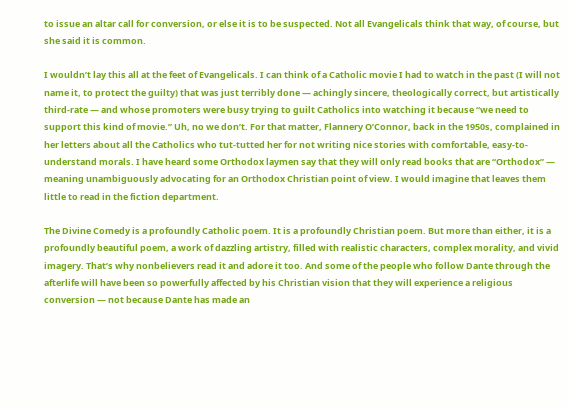to issue an altar call for conversion, or else it is to be suspected. Not all Evangelicals think that way, of course, but she said it is common.

I wouldn’t lay this all at the feet of Evangelicals. I can think of a Catholic movie I had to watch in the past (I will not name it, to protect the guilty) that was just terribly done — achingly sincere, theologically correct, but artistically third-rate — and whose promoters were busy trying to guilt Catholics into watching it because “we need to support this kind of movie.” Uh, no we don’t. For that matter, Flannery O’Connor, back in the 1950s, complained in her letters about all the Catholics who tut-tutted her for not writing nice stories with comfortable, easy-to-understand morals. I have heard some Orthodox laymen say that they will only read books that are “Orthodox” — meaning unambiguously advocating for an Orthodox Christian point of view. I would imagine that leaves them little to read in the fiction department.

The Divine Comedy is a profoundly Catholic poem. It is a profoundly Christian poem. But more than either, it is a profoundly beautiful poem, a work of dazzling artistry, filled with realistic characters, complex morality, and vivid imagery. That’s why nonbelievers read it and adore it too. And some of the people who follow Dante through the afterlife will have been so powerfully affected by his Christian vision that they will experience a religious conversion — not because Dante has made an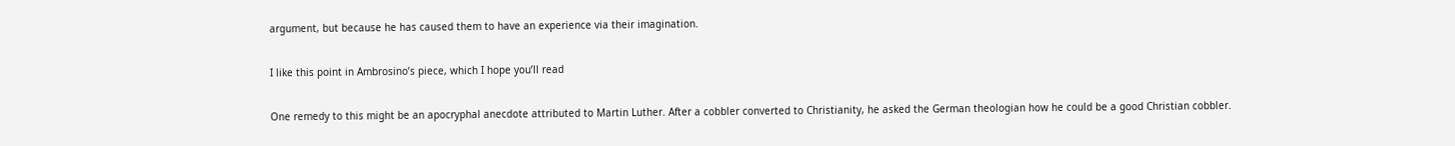argument, but because he has caused them to have an experience via their imagination.

I like this point in Ambrosino’s piece, which I hope you’ll read

One remedy to this might be an apocryphal anecdote attributed to Martin Luther. After a cobbler converted to Christianity, he asked the German theologian how he could be a good Christian cobbler.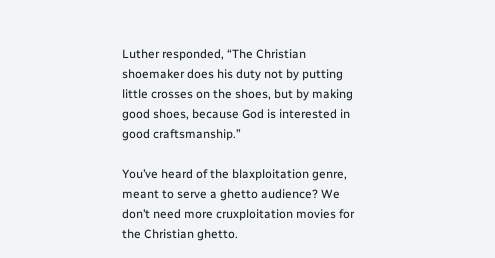Luther responded, “The Christian shoemaker does his duty not by putting little crosses on the shoes, but by making good shoes, because God is interested in good craftsmanship.”

You’ve heard of the blaxploitation genre, meant to serve a ghetto audience? We don’t need more cruxploitation movies for the Christian ghetto.